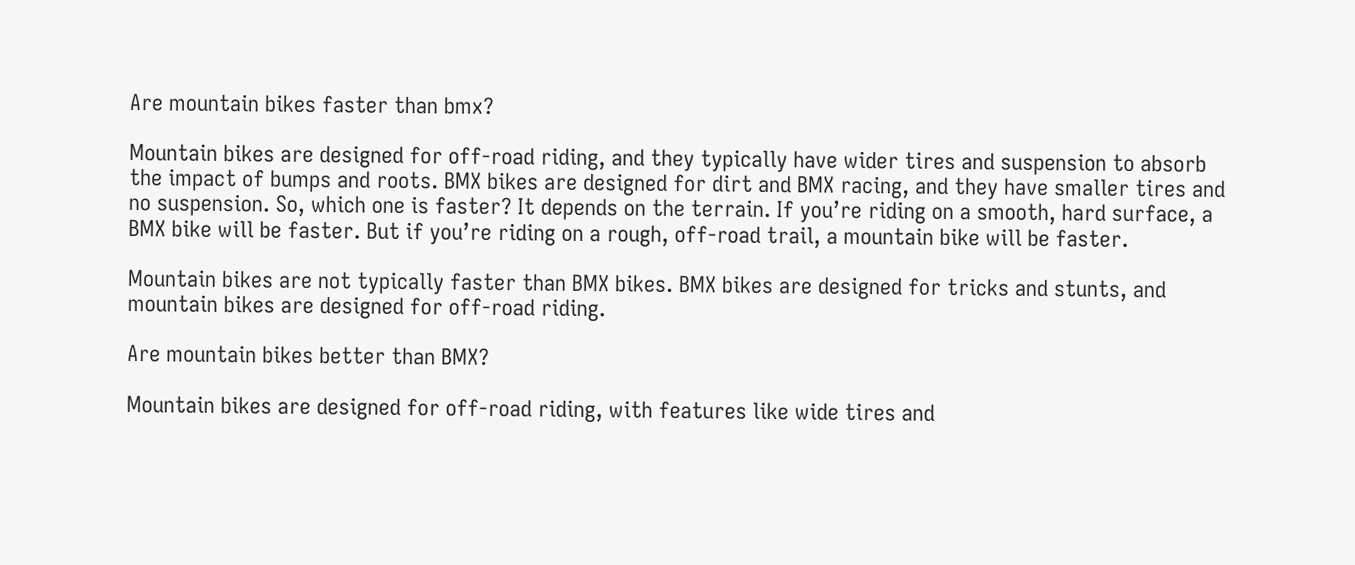Are mountain bikes faster than bmx?

Mountain bikes are designed for off-road riding, and they typically have wider tires and suspension to absorb the impact of bumps and roots. BMX bikes are designed for dirt and BMX racing, and they have smaller tires and no suspension. So, which one is faster? It depends on the terrain. If you’re riding on a smooth, hard surface, a BMX bike will be faster. But if you’re riding on a rough, off-road trail, a mountain bike will be faster.

Mountain bikes are not typically faster than BMX bikes. BMX bikes are designed for tricks and stunts, and mountain bikes are designed for off-road riding.

Are mountain bikes better than BMX?

Mountain bikes are designed for off-road riding, with features like wide tires and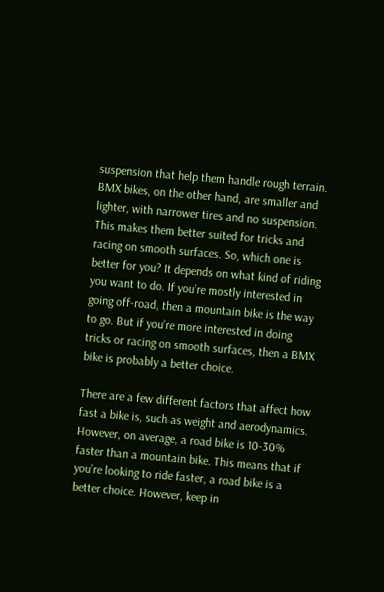suspension that help them handle rough terrain. BMX bikes, on the other hand, are smaller and lighter, with narrower tires and no suspension. This makes them better suited for tricks and racing on smooth surfaces. So, which one is better for you? It depends on what kind of riding you want to do. If you’re mostly interested in going off-road, then a mountain bike is the way to go. But if you’re more interested in doing tricks or racing on smooth surfaces, then a BMX bike is probably a better choice.

There are a few different factors that affect how fast a bike is, such as weight and aerodynamics. However, on average, a road bike is 10-30% faster than a mountain bike. This means that if you’re looking to ride faster, a road bike is a better choice. However, keep in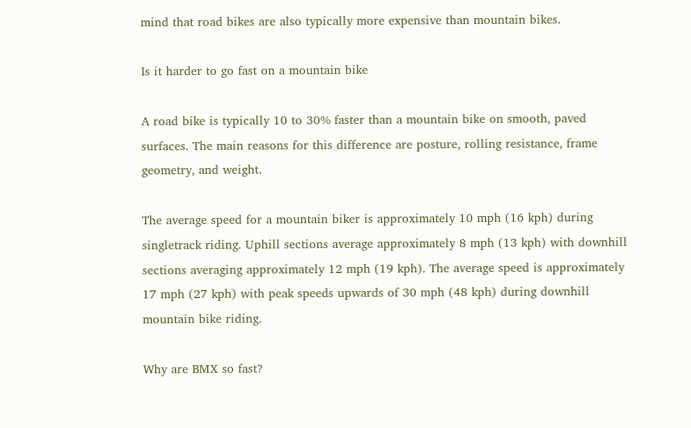mind that road bikes are also typically more expensive than mountain bikes.

Is it harder to go fast on a mountain bike

A road bike is typically 10 to 30% faster than a mountain bike on smooth, paved surfaces. The main reasons for this difference are posture, rolling resistance, frame geometry, and weight.

The average speed for a mountain biker is approximately 10 mph (16 kph) during singletrack riding. Uphill sections average approximately 8 mph (13 kph) with downhill sections averaging approximately 12 mph (19 kph). The average speed is approximately 17 mph (27 kph) with peak speeds upwards of 30 mph (48 kph) during downhill mountain bike riding.

Why are BMX so fast?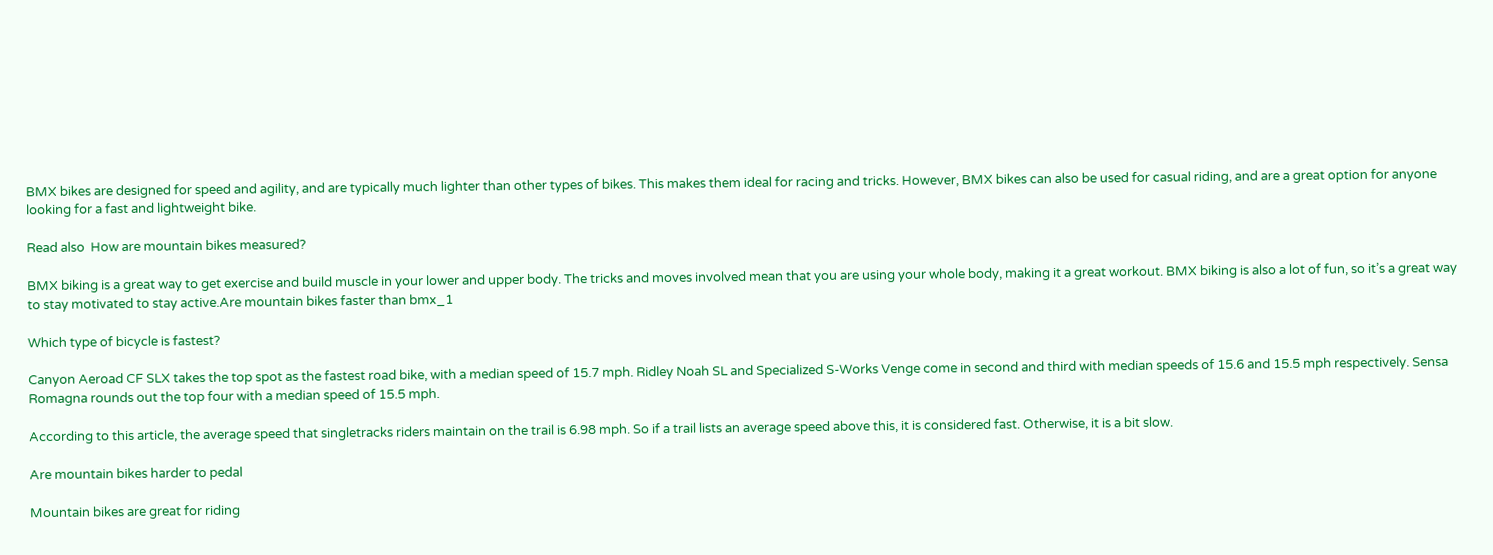BMX bikes are designed for speed and agility, and are typically much lighter than other types of bikes. This makes them ideal for racing and tricks. However, BMX bikes can also be used for casual riding, and are a great option for anyone looking for a fast and lightweight bike.

Read also  How are mountain bikes measured?

BMX biking is a great way to get exercise and build muscle in your lower and upper body. The tricks and moves involved mean that you are using your whole body, making it a great workout. BMX biking is also a lot of fun, so it’s a great way to stay motivated to stay active.Are mountain bikes faster than bmx_1

Which type of bicycle is fastest?

Canyon Aeroad CF SLX takes the top spot as the fastest road bike, with a median speed of 15.7 mph. Ridley Noah SL and Specialized S-Works Venge come in second and third with median speeds of 15.6 and 15.5 mph respectively. Sensa Romagna rounds out the top four with a median speed of 15.5 mph.

According to this article, the average speed that singletracks riders maintain on the trail is 6.98 mph. So if a trail lists an average speed above this, it is considered fast. Otherwise, it is a bit slow.

Are mountain bikes harder to pedal

Mountain bikes are great for riding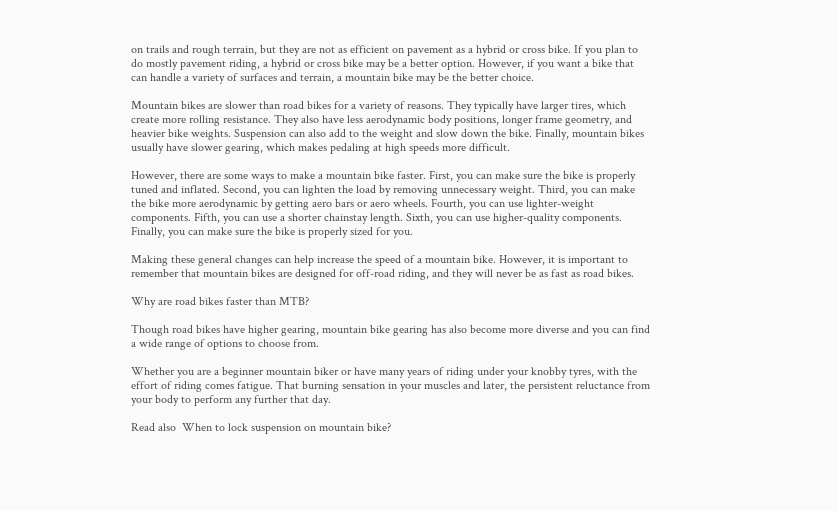on trails and rough terrain, but they are not as efficient on pavement as a hybrid or cross bike. If you plan to do mostly pavement riding, a hybrid or cross bike may be a better option. However, if you want a bike that can handle a variety of surfaces and terrain, a mountain bike may be the better choice.

Mountain bikes are slower than road bikes for a variety of reasons. They typically have larger tires, which create more rolling resistance. They also have less aerodynamic body positions, longer frame geometry, and heavier bike weights. Suspension can also add to the weight and slow down the bike. Finally, mountain bikes usually have slower gearing, which makes pedaling at high speeds more difficult.

However, there are some ways to make a mountain bike faster. First, you can make sure the bike is properly tuned and inflated. Second, you can lighten the load by removing unnecessary weight. Third, you can make the bike more aerodynamic by getting aero bars or aero wheels. Fourth, you can use lighter-weight components. Fifth, you can use a shorter chainstay length. Sixth, you can use higher-quality components. Finally, you can make sure the bike is properly sized for you.

Making these general changes can help increase the speed of a mountain bike. However, it is important to remember that mountain bikes are designed for off-road riding, and they will never be as fast as road bikes.

Why are road bikes faster than MTB?

Though road bikes have higher gearing, mountain bike gearing has also become more diverse and you can find a wide range of options to choose from.

Whether you are a beginner mountain biker or have many years of riding under your knobby tyres, with the effort of riding comes fatigue. That burning sensation in your muscles and later, the persistent reluctance from your body to perform any further that day.

Read also  When to lock suspension on mountain bike?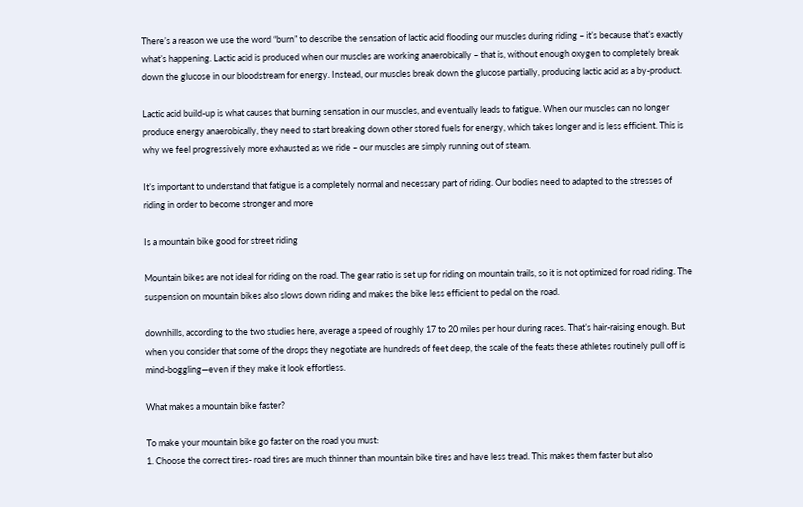There’s a reason we use the word “burn” to describe the sensation of lactic acid flooding our muscles during riding – it’s because that’s exactly what’s happening. Lactic acid is produced when our muscles are working anaerobically – that is, without enough oxygen to completely break down the glucose in our bloodstream for energy. Instead, our muscles break down the glucose partially, producing lactic acid as a by-product.

Lactic acid build-up is what causes that burning sensation in our muscles, and eventually leads to fatigue. When our muscles can no longer produce energy anaerobically, they need to start breaking down other stored fuels for energy, which takes longer and is less efficient. This is why we feel progressively more exhausted as we ride – our muscles are simply running out of steam.

It’s important to understand that fatigue is a completely normal and necessary part of riding. Our bodies need to adapted to the stresses of riding in order to become stronger and more

Is a mountain bike good for street riding

Mountain bikes are not ideal for riding on the road. The gear ratio is set up for riding on mountain trails, so it is not optimized for road riding. The suspension on mountain bikes also slows down riding and makes the bike less efficient to pedal on the road.

downhills, according to the two studies here, average a speed of roughly 17 to 20 miles per hour during races. That’s hair-raising enough. But when you consider that some of the drops they negotiate are hundreds of feet deep, the scale of the feats these athletes routinely pull off is mind-boggling—even if they make it look effortless.

What makes a mountain bike faster?

To make your mountain bike go faster on the road you must:
1. Choose the correct tires- road tires are much thinner than mountain bike tires and have less tread. This makes them faster but also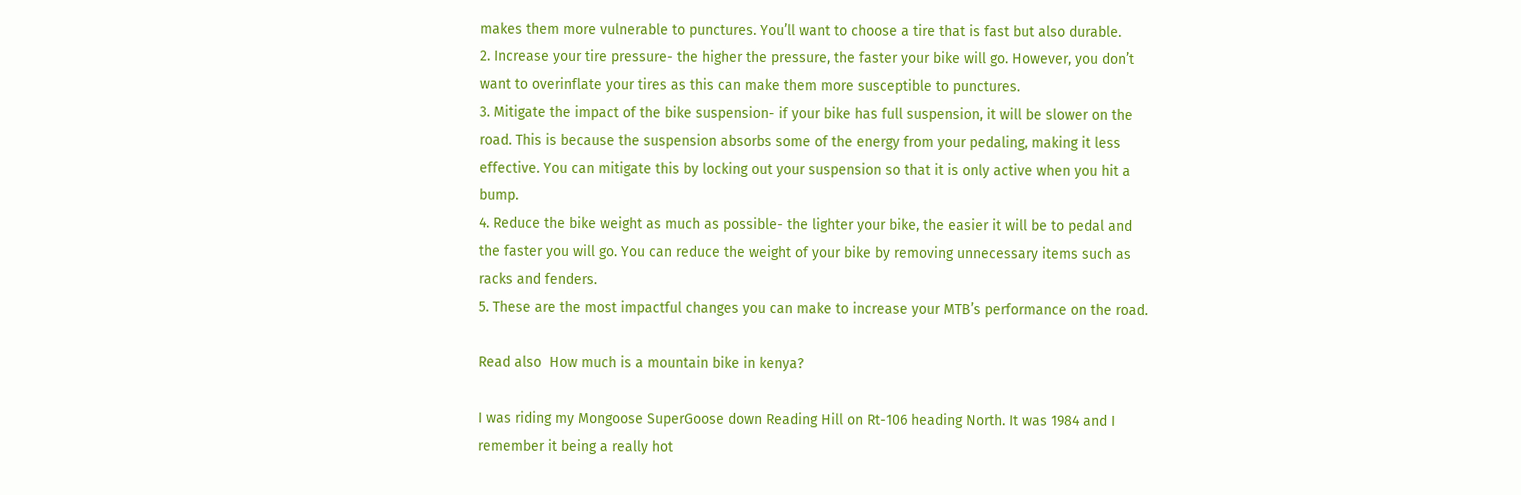makes them more vulnerable to punctures. You’ll want to choose a tire that is fast but also durable.
2. Increase your tire pressure- the higher the pressure, the faster your bike will go. However, you don’t want to overinflate your tires as this can make them more susceptible to punctures.
3. Mitigate the impact of the bike suspension- if your bike has full suspension, it will be slower on the road. This is because the suspension absorbs some of the energy from your pedaling, making it less effective. You can mitigate this by locking out your suspension so that it is only active when you hit a bump.
4. Reduce the bike weight as much as possible- the lighter your bike, the easier it will be to pedal and the faster you will go. You can reduce the weight of your bike by removing unnecessary items such as racks and fenders.
5. These are the most impactful changes you can make to increase your MTB’s performance on the road.

Read also  How much is a mountain bike in kenya?

I was riding my Mongoose SuperGoose down Reading Hill on Rt-106 heading North. It was 1984 and I remember it being a really hot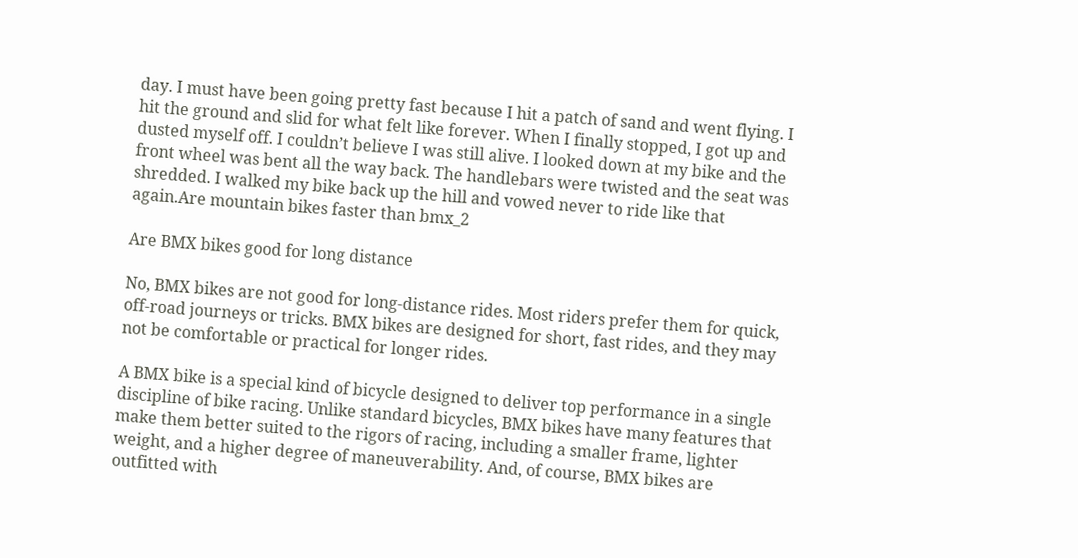day. I must have been going pretty fast because I hit a patch of sand and went flying. I hit the ground and slid for what felt like forever. When I finally stopped, I got up and dusted myself off. I couldn’t believe I was still alive. I looked down at my bike and the front wheel was bent all the way back. The handlebars were twisted and the seat was shredded. I walked my bike back up the hill and vowed never to ride like that again.Are mountain bikes faster than bmx_2

Are BMX bikes good for long distance

No, BMX bikes are not good for long-distance rides. Most riders prefer them for quick, off-road journeys or tricks. BMX bikes are designed for short, fast rides, and they may not be comfortable or practical for longer rides.

A BMX bike is a special kind of bicycle designed to deliver top performance in a single discipline of bike racing. Unlike standard bicycles, BMX bikes have many features that make them better suited to the rigors of racing, including a smaller frame, lighter weight, and a higher degree of maneuverability. And, of course, BMX bikes are outfitted with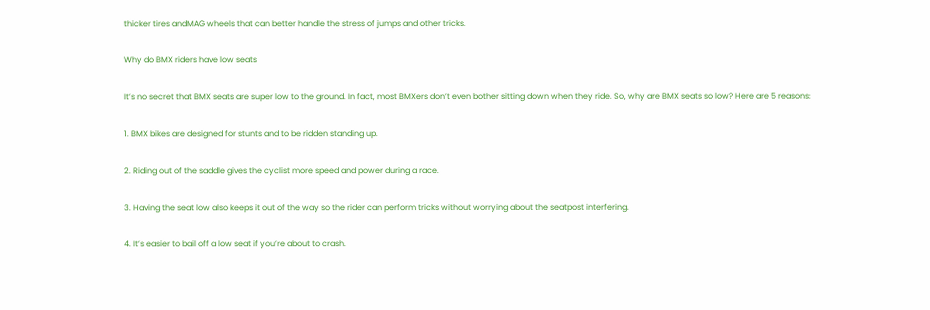thicker tires andMAG wheels that can better handle the stress of jumps and other tricks.

Why do BMX riders have low seats

It’s no secret that BMX seats are super low to the ground. In fact, most BMXers don’t even bother sitting down when they ride. So, why are BMX seats so low? Here are 5 reasons:

1. BMX bikes are designed for stunts and to be ridden standing up.

2. Riding out of the saddle gives the cyclist more speed and power during a race.

3. Having the seat low also keeps it out of the way so the rider can perform tricks without worrying about the seatpost interfering.

4. It’s easier to bail off a low seat if you’re about to crash.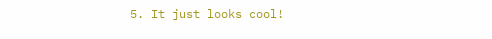5. It just looks cool!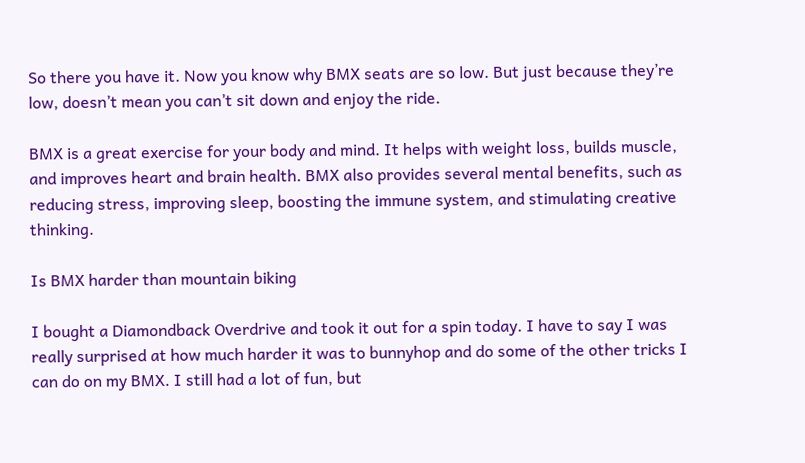So there you have it. Now you know why BMX seats are so low. But just because they’re low, doesn’t mean you can’t sit down and enjoy the ride.

BMX is a great exercise for your body and mind. It helps with weight loss, builds muscle, and improves heart and brain health. BMX also provides several mental benefits, such as reducing stress, improving sleep, boosting the immune system, and stimulating creative thinking.

Is BMX harder than mountain biking

I bought a Diamondback Overdrive and took it out for a spin today. I have to say I was really surprised at how much harder it was to bunnyhop and do some of the other tricks I can do on my BMX. I still had a lot of fun, but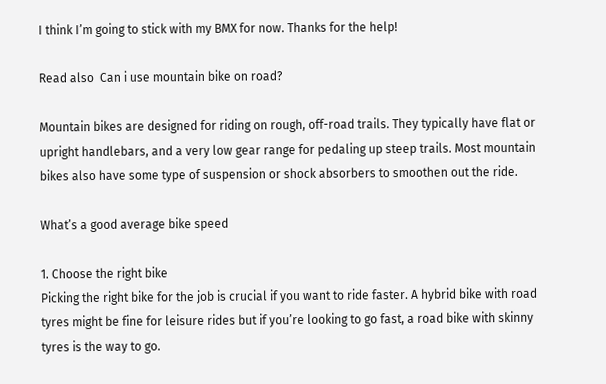I think I’m going to stick with my BMX for now. Thanks for the help!

Read also  Can i use mountain bike on road?

Mountain bikes are designed for riding on rough, off-road trails. They typically have flat or upright handlebars, and a very low gear range for pedaling up steep trails. Most mountain bikes also have some type of suspension or shock absorbers to smoothen out the ride.

What’s a good average bike speed

1. Choose the right bike
Picking the right bike for the job is crucial if you want to ride faster. A hybrid bike with road tyres might be fine for leisure rides but if you’re looking to go fast, a road bike with skinny tyres is the way to go.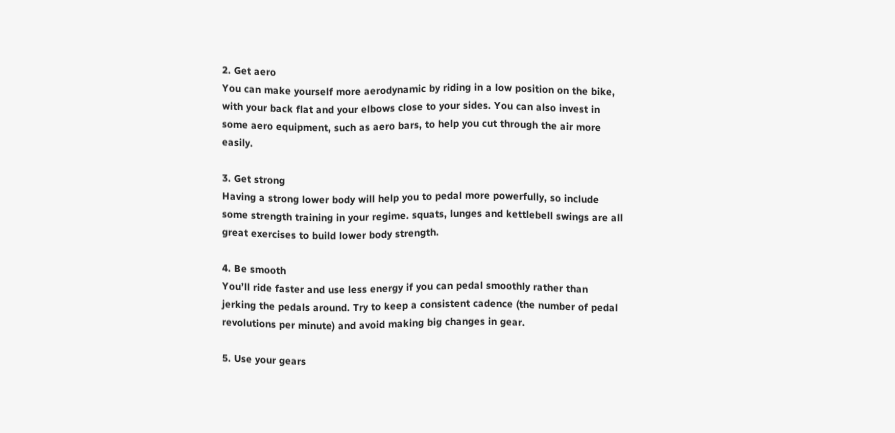2. Get aero
You can make yourself more aerodynamic by riding in a low position on the bike, with your back flat and your elbows close to your sides. You can also invest in some aero equipment, such as aero bars, to help you cut through the air more easily.

3. Get strong
Having a strong lower body will help you to pedal more powerfully, so include some strength training in your regime. squats, lunges and kettlebell swings are all great exercises to build lower body strength.

4. Be smooth
You’ll ride faster and use less energy if you can pedal smoothly rather than jerking the pedals around. Try to keep a consistent cadence (the number of pedal revolutions per minute) and avoid making big changes in gear.

5. Use your gears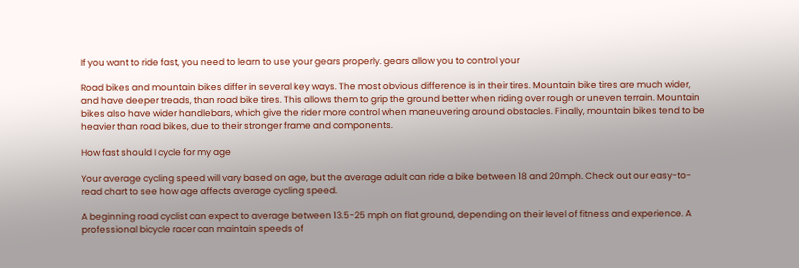If you want to ride fast, you need to learn to use your gears properly. gears allow you to control your

Road bikes and mountain bikes differ in several key ways. The most obvious difference is in their tires. Mountain bike tires are much wider, and have deeper treads, than road bike tires. This allows them to grip the ground better when riding over rough or uneven terrain. Mountain bikes also have wider handlebars, which give the rider more control when maneuvering around obstacles. Finally, mountain bikes tend to be heavier than road bikes, due to their stronger frame and components.

How fast should I cycle for my age

Your average cycling speed will vary based on age, but the average adult can ride a bike between 18 and 20mph. Check out our easy-to-read chart to see how age affects average cycling speed.

A beginning road cyclist can expect to average between 13.5-25 mph on flat ground, depending on their level of fitness and experience. A professional bicycle racer can maintain speeds of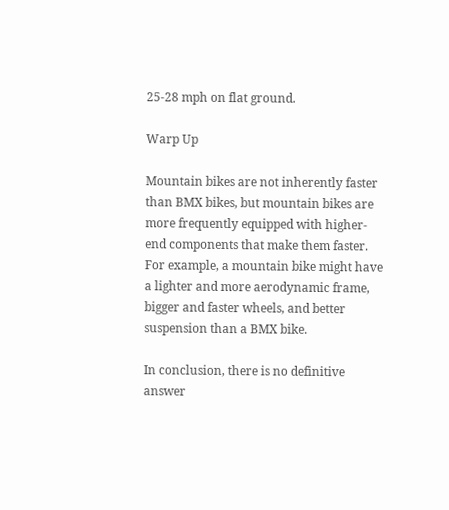25-28 mph on flat ground.

Warp Up

Mountain bikes are not inherently faster than BMX bikes, but mountain bikes are more frequently equipped with higher-end components that make them faster. For example, a mountain bike might have a lighter and more aerodynamic frame, bigger and faster wheels, and better suspension than a BMX bike.

In conclusion, there is no definitive answer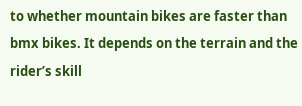to whether mountain bikes are faster than bmx bikes. It depends on the terrain and the rider’s skill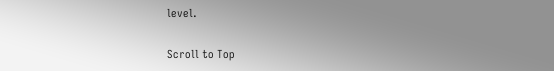level.

Scroll to Top